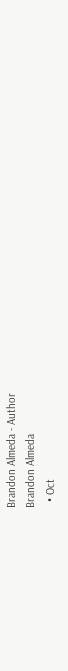Brandon Almeda - Author
Brandon Almeda
  • Oct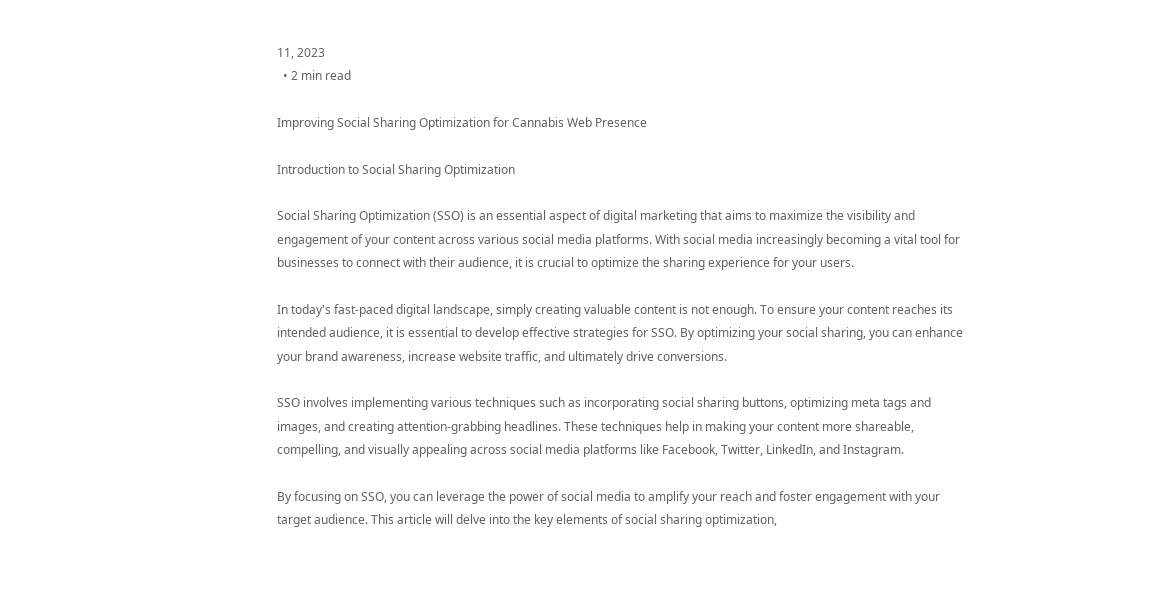11, 2023
  • 2 min read

Improving Social Sharing Optimization for Cannabis Web Presence

Introduction to Social Sharing Optimization

Social Sharing Optimization (SSO) is an essential aspect of digital marketing that aims to maximize the visibility and engagement of your content across various social media platforms. With social media increasingly becoming a vital tool for businesses to connect with their audience, it is crucial to optimize the sharing experience for your users.

In today's fast-paced digital landscape, simply creating valuable content is not enough. To ensure your content reaches its intended audience, it is essential to develop effective strategies for SSO. By optimizing your social sharing, you can enhance your brand awareness, increase website traffic, and ultimately drive conversions.

SSO involves implementing various techniques such as incorporating social sharing buttons, optimizing meta tags and images, and creating attention-grabbing headlines. These techniques help in making your content more shareable, compelling, and visually appealing across social media platforms like Facebook, Twitter, LinkedIn, and Instagram.

By focusing on SSO, you can leverage the power of social media to amplify your reach and foster engagement with your target audience. This article will delve into the key elements of social sharing optimization,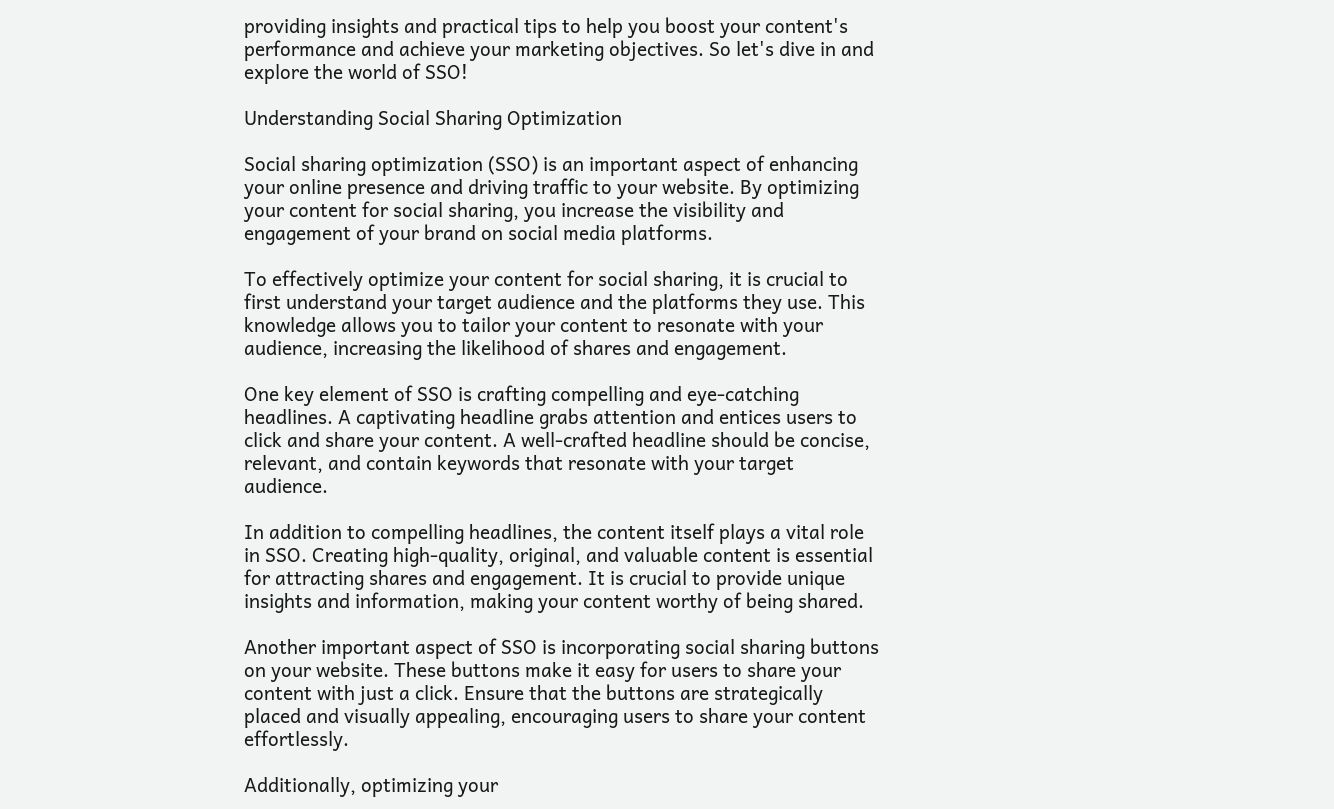providing insights and practical tips to help you boost your content's performance and achieve your marketing objectives. So let's dive in and explore the world of SSO!

Understanding Social Sharing Optimization

Social sharing optimization (SSO) is an important aspect of enhancing your online presence and driving traffic to your website. By optimizing your content for social sharing, you increase the visibility and engagement of your brand on social media platforms.

To effectively optimize your content for social sharing, it is crucial to first understand your target audience and the platforms they use. This knowledge allows you to tailor your content to resonate with your audience, increasing the likelihood of shares and engagement.

One key element of SSO is crafting compelling and eye-catching headlines. A captivating headline grabs attention and entices users to click and share your content. A well-crafted headline should be concise, relevant, and contain keywords that resonate with your target audience.

In addition to compelling headlines, the content itself plays a vital role in SSO. Creating high-quality, original, and valuable content is essential for attracting shares and engagement. It is crucial to provide unique insights and information, making your content worthy of being shared.

Another important aspect of SSO is incorporating social sharing buttons on your website. These buttons make it easy for users to share your content with just a click. Ensure that the buttons are strategically placed and visually appealing, encouraging users to share your content effortlessly.

Additionally, optimizing your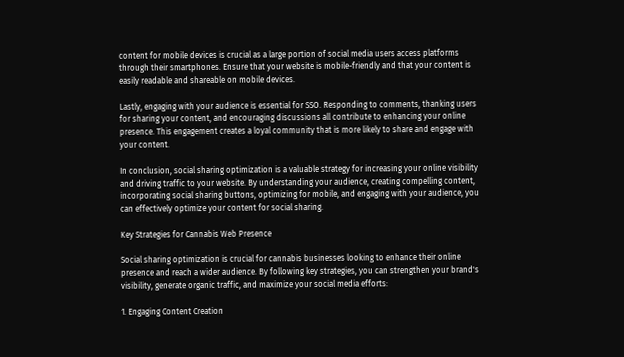content for mobile devices is crucial as a large portion of social media users access platforms through their smartphones. Ensure that your website is mobile-friendly and that your content is easily readable and shareable on mobile devices.

Lastly, engaging with your audience is essential for SSO. Responding to comments, thanking users for sharing your content, and encouraging discussions all contribute to enhancing your online presence. This engagement creates a loyal community that is more likely to share and engage with your content.

In conclusion, social sharing optimization is a valuable strategy for increasing your online visibility and driving traffic to your website. By understanding your audience, creating compelling content, incorporating social sharing buttons, optimizing for mobile, and engaging with your audience, you can effectively optimize your content for social sharing.

Key Strategies for Cannabis Web Presence

Social sharing optimization is crucial for cannabis businesses looking to enhance their online presence and reach a wider audience. By following key strategies, you can strengthen your brand's visibility, generate organic traffic, and maximize your social media efforts:

1. Engaging Content Creation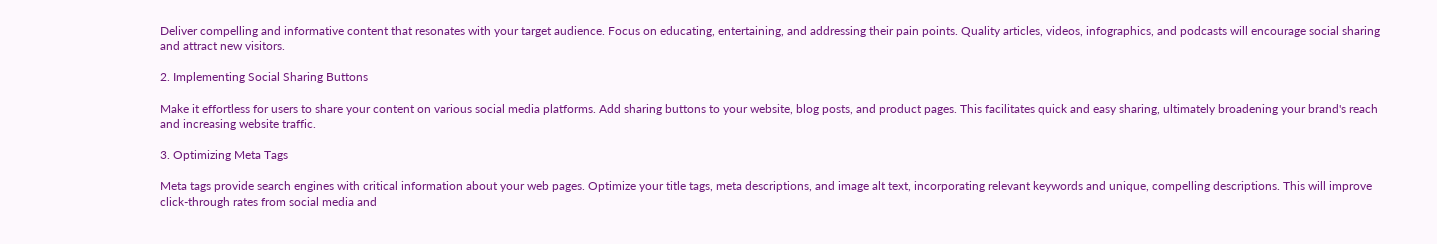Deliver compelling and informative content that resonates with your target audience. Focus on educating, entertaining, and addressing their pain points. Quality articles, videos, infographics, and podcasts will encourage social sharing and attract new visitors.

2. Implementing Social Sharing Buttons

Make it effortless for users to share your content on various social media platforms. Add sharing buttons to your website, blog posts, and product pages. This facilitates quick and easy sharing, ultimately broadening your brand's reach and increasing website traffic.

3. Optimizing Meta Tags

Meta tags provide search engines with critical information about your web pages. Optimize your title tags, meta descriptions, and image alt text, incorporating relevant keywords and unique, compelling descriptions. This will improve click-through rates from social media and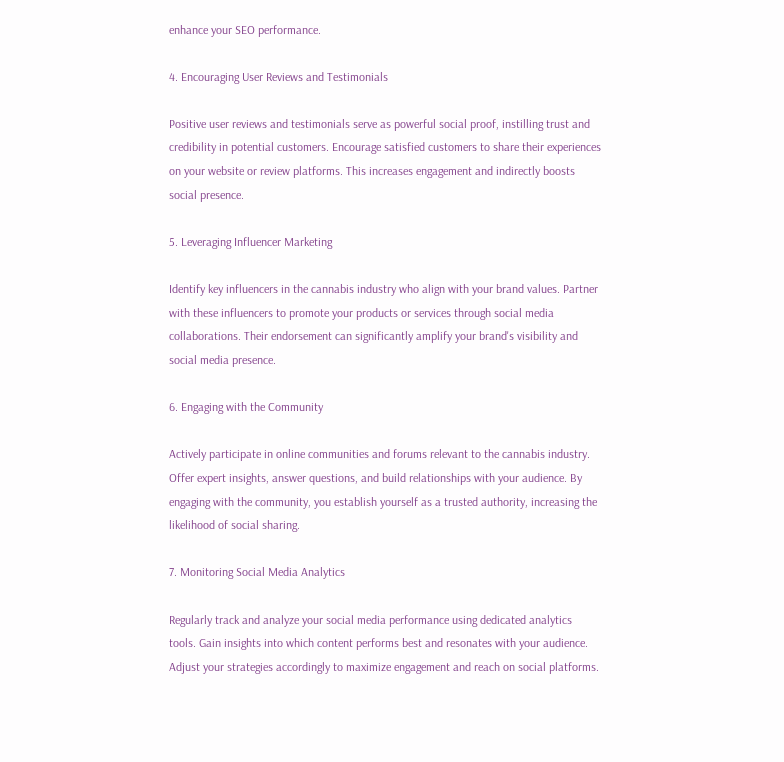enhance your SEO performance.

4. Encouraging User Reviews and Testimonials

Positive user reviews and testimonials serve as powerful social proof, instilling trust and credibility in potential customers. Encourage satisfied customers to share their experiences on your website or review platforms. This increases engagement and indirectly boosts social presence.

5. Leveraging Influencer Marketing

Identify key influencers in the cannabis industry who align with your brand values. Partner with these influencers to promote your products or services through social media collaborations. Their endorsement can significantly amplify your brand's visibility and social media presence.

6. Engaging with the Community

Actively participate in online communities and forums relevant to the cannabis industry. Offer expert insights, answer questions, and build relationships with your audience. By engaging with the community, you establish yourself as a trusted authority, increasing the likelihood of social sharing.

7. Monitoring Social Media Analytics

Regularly track and analyze your social media performance using dedicated analytics tools. Gain insights into which content performs best and resonates with your audience. Adjust your strategies accordingly to maximize engagement and reach on social platforms.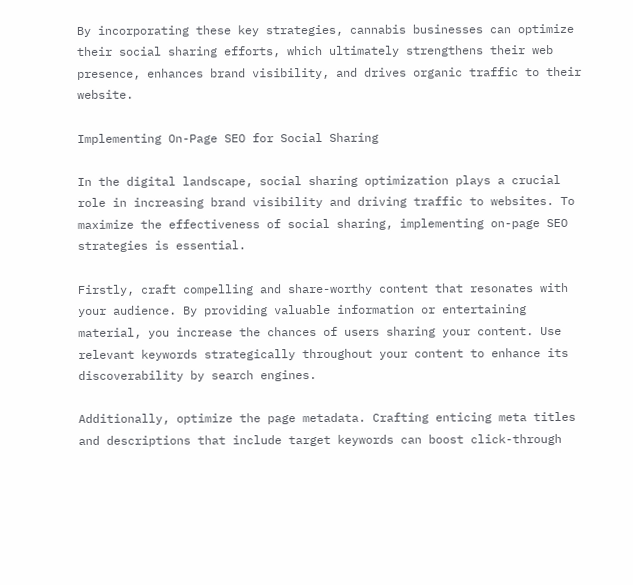By incorporating these key strategies, cannabis businesses can optimize their social sharing efforts, which ultimately strengthens their web presence, enhances brand visibility, and drives organic traffic to their website.

Implementing On-Page SEO for Social Sharing

In the digital landscape, social sharing optimization plays a crucial role in increasing brand visibility and driving traffic to websites. To maximize the effectiveness of social sharing, implementing on-page SEO strategies is essential.

Firstly, craft compelling and share-worthy content that resonates with your audience. By providing valuable information or entertaining material, you increase the chances of users sharing your content. Use relevant keywords strategically throughout your content to enhance its discoverability by search engines.

Additionally, optimize the page metadata. Crafting enticing meta titles and descriptions that include target keywords can boost click-through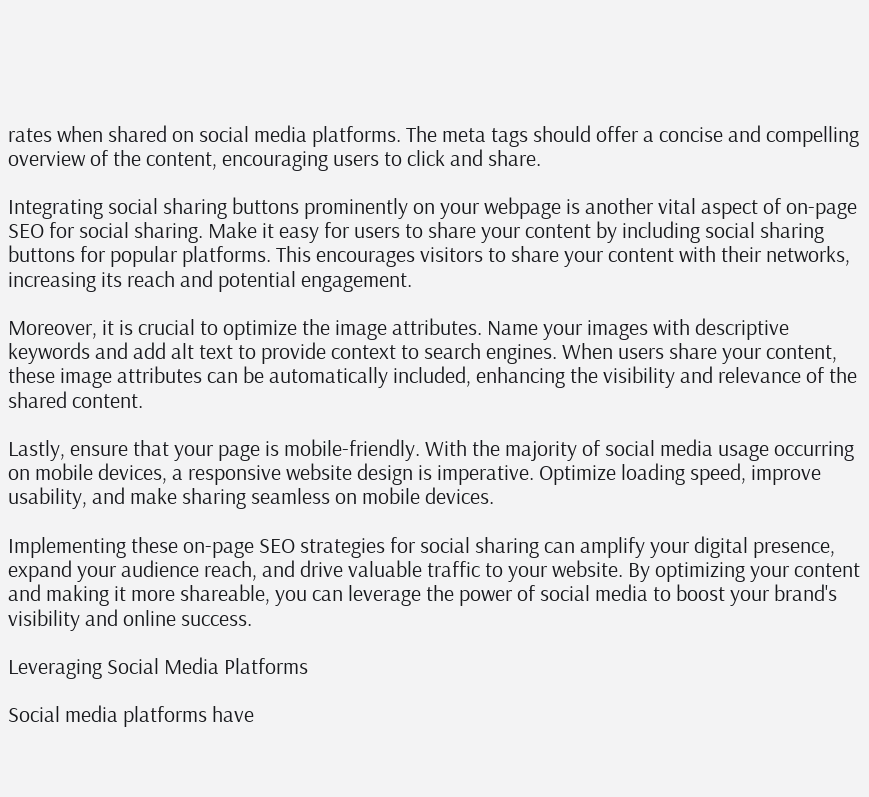rates when shared on social media platforms. The meta tags should offer a concise and compelling overview of the content, encouraging users to click and share.

Integrating social sharing buttons prominently on your webpage is another vital aspect of on-page SEO for social sharing. Make it easy for users to share your content by including social sharing buttons for popular platforms. This encourages visitors to share your content with their networks, increasing its reach and potential engagement.

Moreover, it is crucial to optimize the image attributes. Name your images with descriptive keywords and add alt text to provide context to search engines. When users share your content, these image attributes can be automatically included, enhancing the visibility and relevance of the shared content.

Lastly, ensure that your page is mobile-friendly. With the majority of social media usage occurring on mobile devices, a responsive website design is imperative. Optimize loading speed, improve usability, and make sharing seamless on mobile devices.

Implementing these on-page SEO strategies for social sharing can amplify your digital presence, expand your audience reach, and drive valuable traffic to your website. By optimizing your content and making it more shareable, you can leverage the power of social media to boost your brand's visibility and online success.

Leveraging Social Media Platforms

Social media platforms have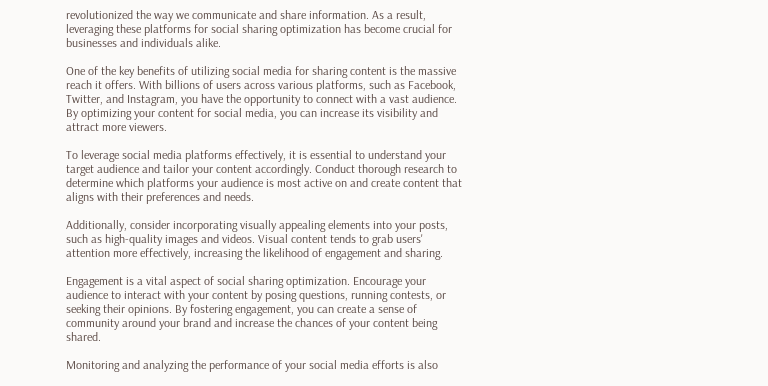revolutionized the way we communicate and share information. As a result, leveraging these platforms for social sharing optimization has become crucial for businesses and individuals alike.

One of the key benefits of utilizing social media for sharing content is the massive reach it offers. With billions of users across various platforms, such as Facebook, Twitter, and Instagram, you have the opportunity to connect with a vast audience. By optimizing your content for social media, you can increase its visibility and attract more viewers.

To leverage social media platforms effectively, it is essential to understand your target audience and tailor your content accordingly. Conduct thorough research to determine which platforms your audience is most active on and create content that aligns with their preferences and needs.

Additionally, consider incorporating visually appealing elements into your posts, such as high-quality images and videos. Visual content tends to grab users' attention more effectively, increasing the likelihood of engagement and sharing.

Engagement is a vital aspect of social sharing optimization. Encourage your audience to interact with your content by posing questions, running contests, or seeking their opinions. By fostering engagement, you can create a sense of community around your brand and increase the chances of your content being shared.

Monitoring and analyzing the performance of your social media efforts is also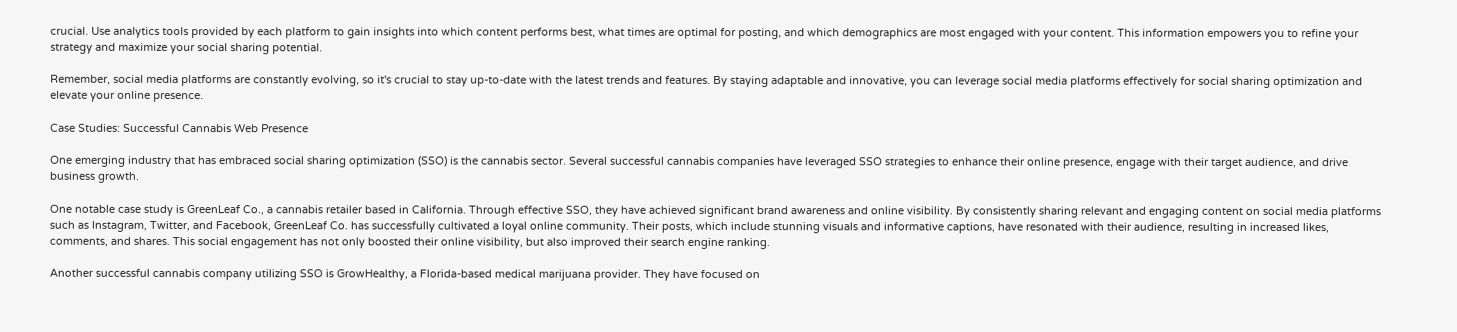crucial. Use analytics tools provided by each platform to gain insights into which content performs best, what times are optimal for posting, and which demographics are most engaged with your content. This information empowers you to refine your strategy and maximize your social sharing potential.

Remember, social media platforms are constantly evolving, so it's crucial to stay up-to-date with the latest trends and features. By staying adaptable and innovative, you can leverage social media platforms effectively for social sharing optimization and elevate your online presence.

Case Studies: Successful Cannabis Web Presence

One emerging industry that has embraced social sharing optimization (SSO) is the cannabis sector. Several successful cannabis companies have leveraged SSO strategies to enhance their online presence, engage with their target audience, and drive business growth.

One notable case study is GreenLeaf Co., a cannabis retailer based in California. Through effective SSO, they have achieved significant brand awareness and online visibility. By consistently sharing relevant and engaging content on social media platforms such as Instagram, Twitter, and Facebook, GreenLeaf Co. has successfully cultivated a loyal online community. Their posts, which include stunning visuals and informative captions, have resonated with their audience, resulting in increased likes, comments, and shares. This social engagement has not only boosted their online visibility, but also improved their search engine ranking.

Another successful cannabis company utilizing SSO is GrowHealthy, a Florida-based medical marijuana provider. They have focused on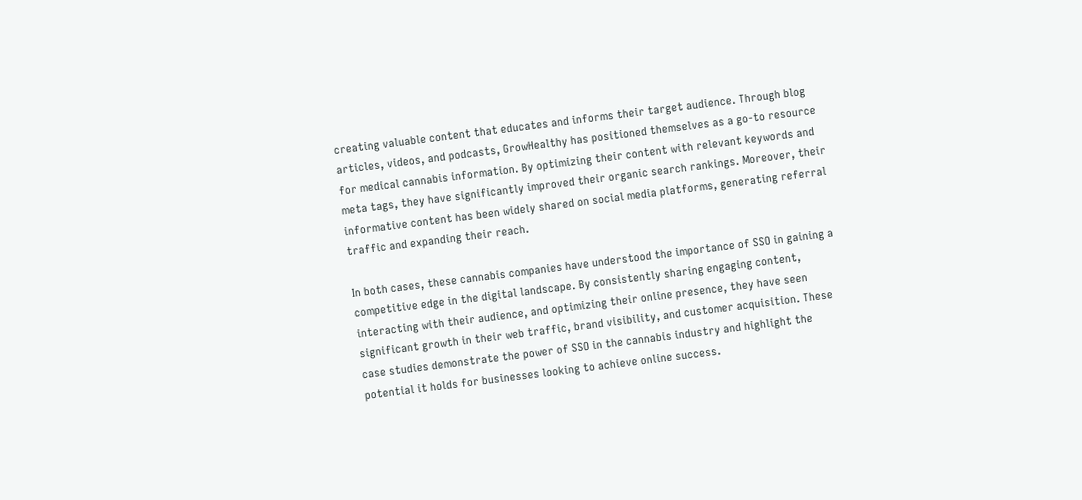creating valuable content that educates and informs their target audience. Through blog articles, videos, and podcasts, GrowHealthy has positioned themselves as a go-to resource for medical cannabis information. By optimizing their content with relevant keywords and meta tags, they have significantly improved their organic search rankings. Moreover, their informative content has been widely shared on social media platforms, generating referral traffic and expanding their reach.

In both cases, these cannabis companies have understood the importance of SSO in gaining a competitive edge in the digital landscape. By consistently sharing engaging content, interacting with their audience, and optimizing their online presence, they have seen significant growth in their web traffic, brand visibility, and customer acquisition. These case studies demonstrate the power of SSO in the cannabis industry and highlight the potential it holds for businesses looking to achieve online success.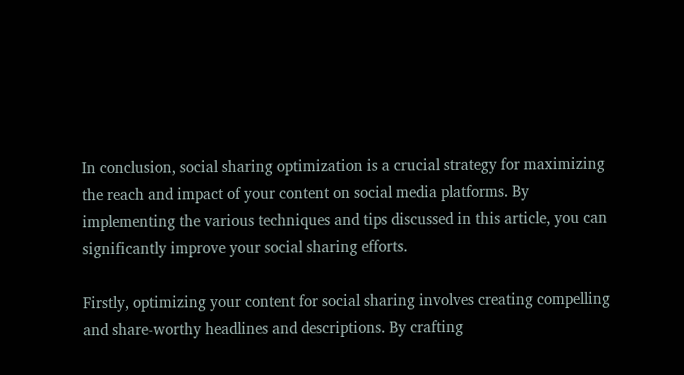In conclusion, social sharing optimization is a crucial strategy for maximizing the reach and impact of your content on social media platforms. By implementing the various techniques and tips discussed in this article, you can significantly improve your social sharing efforts.

Firstly, optimizing your content for social sharing involves creating compelling and share-worthy headlines and descriptions. By crafting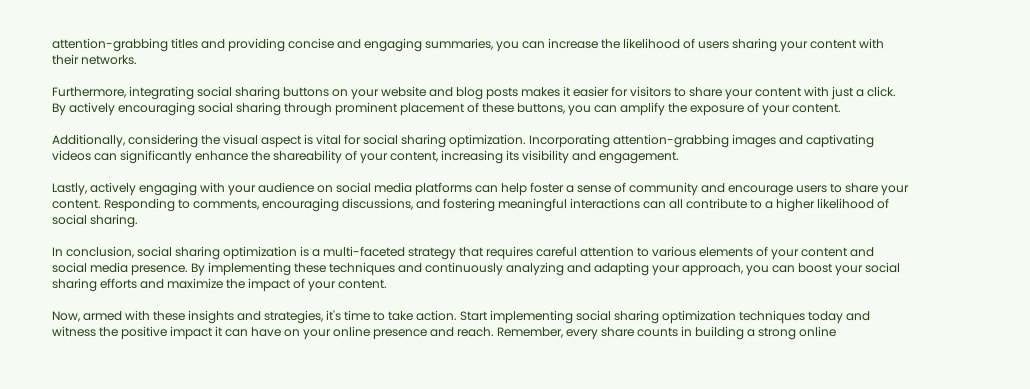attention-grabbing titles and providing concise and engaging summaries, you can increase the likelihood of users sharing your content with their networks.

Furthermore, integrating social sharing buttons on your website and blog posts makes it easier for visitors to share your content with just a click. By actively encouraging social sharing through prominent placement of these buttons, you can amplify the exposure of your content.

Additionally, considering the visual aspect is vital for social sharing optimization. Incorporating attention-grabbing images and captivating videos can significantly enhance the shareability of your content, increasing its visibility and engagement.

Lastly, actively engaging with your audience on social media platforms can help foster a sense of community and encourage users to share your content. Responding to comments, encouraging discussions, and fostering meaningful interactions can all contribute to a higher likelihood of social sharing.

In conclusion, social sharing optimization is a multi-faceted strategy that requires careful attention to various elements of your content and social media presence. By implementing these techniques and continuously analyzing and adapting your approach, you can boost your social sharing efforts and maximize the impact of your content.

Now, armed with these insights and strategies, it's time to take action. Start implementing social sharing optimization techniques today and witness the positive impact it can have on your online presence and reach. Remember, every share counts in building a strong online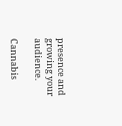presence and growing your audience.

Cannabis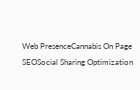Web PresenceCannabis On Page SEOSocial Sharing Optimization